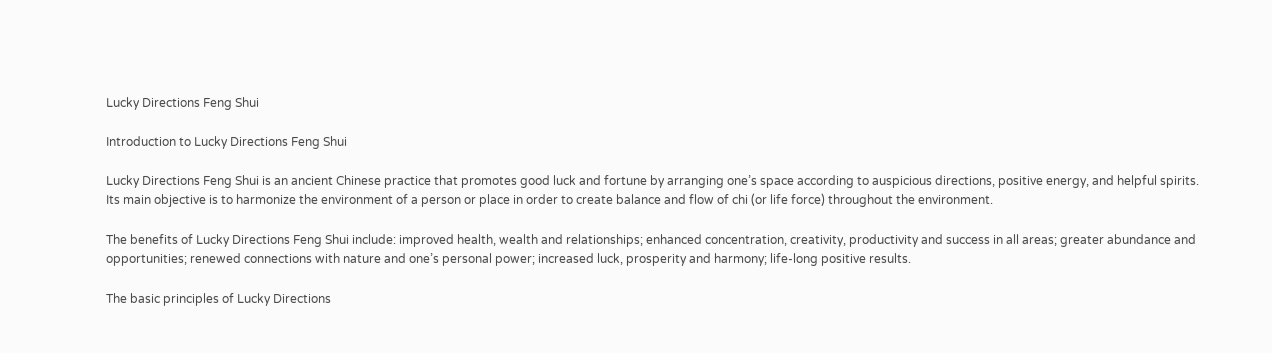Lucky Directions Feng Shui

Introduction to Lucky Directions Feng Shui

Lucky Directions Feng Shui is an ancient Chinese practice that promotes good luck and fortune by arranging one’s space according to auspicious directions, positive energy, and helpful spirits. Its main objective is to harmonize the environment of a person or place in order to create balance and flow of chi (or life force) throughout the environment.

The benefits of Lucky Directions Feng Shui include: improved health, wealth and relationships; enhanced concentration, creativity, productivity and success in all areas; greater abundance and opportunities; renewed connections with nature and one’s personal power; increased luck, prosperity and harmony; life-long positive results.

The basic principles of Lucky Directions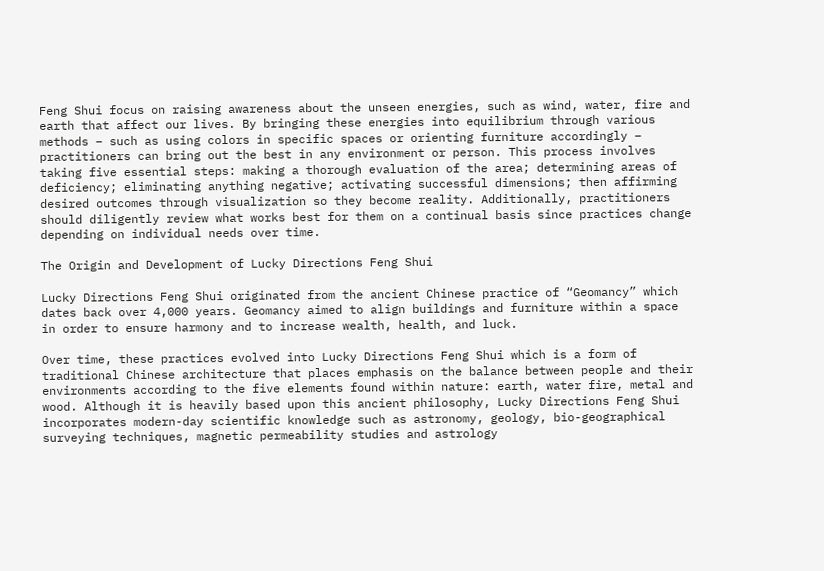Feng Shui focus on raising awareness about the unseen energies, such as wind, water, fire and earth that affect our lives. By bringing these energies into equilibrium through various methods – such as using colors in specific spaces or orienting furniture accordingly – practitioners can bring out the best in any environment or person. This process involves taking five essential steps: making a thorough evaluation of the area; determining areas of deficiency; eliminating anything negative; activating successful dimensions; then affirming desired outcomes through visualization so they become reality. Additionally, practitioners should diligently review what works best for them on a continual basis since practices change depending on individual needs over time.

The Origin and Development of Lucky Directions Feng Shui

Lucky Directions Feng Shui originated from the ancient Chinese practice of “Geomancy” which dates back over 4,000 years. Geomancy aimed to align buildings and furniture within a space in order to ensure harmony and to increase wealth, health, and luck.

Over time, these practices evolved into Lucky Directions Feng Shui which is a form of traditional Chinese architecture that places emphasis on the balance between people and their environments according to the five elements found within nature: earth, water fire, metal and wood. Although it is heavily based upon this ancient philosophy, Lucky Directions Feng Shui incorporates modern-day scientific knowledge such as astronomy, geology, bio-geographical surveying techniques, magnetic permeability studies and astrology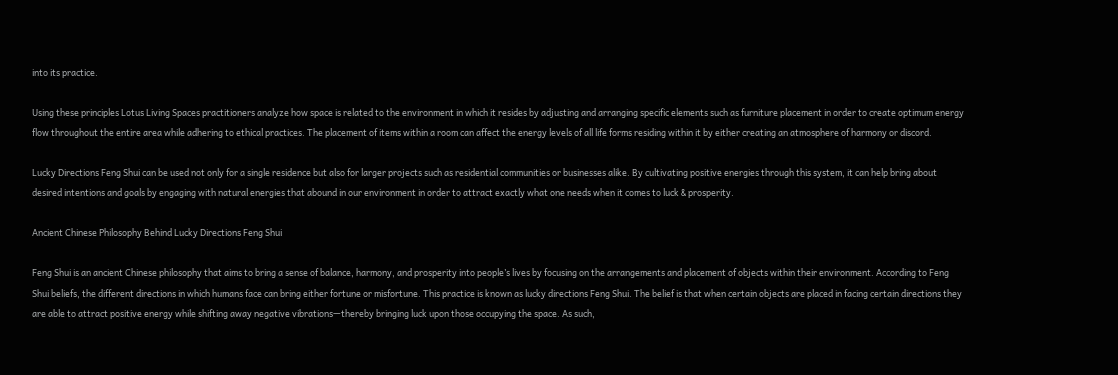into its practice.

Using these principles Lotus Living Spaces practitioners analyze how space is related to the environment in which it resides by adjusting and arranging specific elements such as furniture placement in order to create optimum energy flow throughout the entire area while adhering to ethical practices. The placement of items within a room can affect the energy levels of all life forms residing within it by either creating an atmosphere of harmony or discord.

Lucky Directions Feng Shui can be used not only for a single residence but also for larger projects such as residential communities or businesses alike. By cultivating positive energies through this system, it can help bring about desired intentions and goals by engaging with natural energies that abound in our environment in order to attract exactly what one needs when it comes to luck & prosperity.

Ancient Chinese Philosophy Behind Lucky Directions Feng Shui

Feng Shui is an ancient Chinese philosophy that aims to bring a sense of balance, harmony, and prosperity into people’s lives by focusing on the arrangements and placement of objects within their environment. According to Feng Shui beliefs, the different directions in which humans face can bring either fortune or misfortune. This practice is known as lucky directions Feng Shui. The belief is that when certain objects are placed in facing certain directions they are able to attract positive energy while shifting away negative vibrations—thereby bringing luck upon those occupying the space. As such,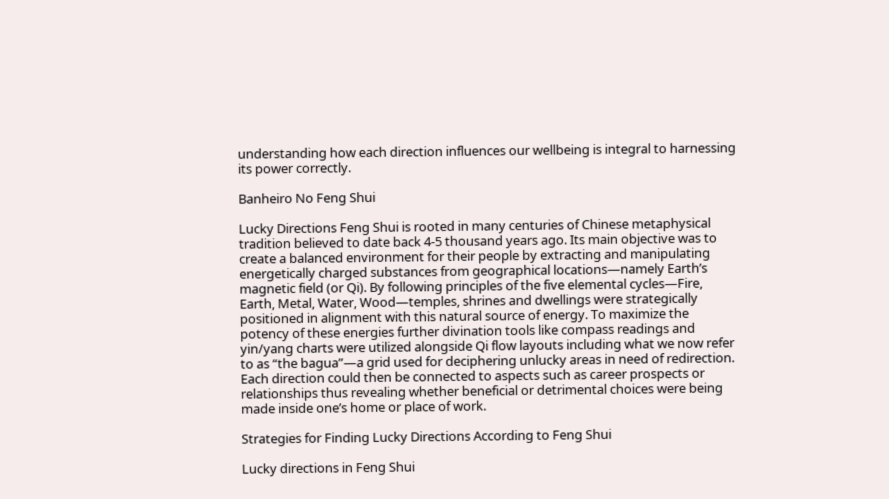understanding how each direction influences our wellbeing is integral to harnessing its power correctly.

Banheiro No Feng Shui

Lucky Directions Feng Shui is rooted in many centuries of Chinese metaphysical tradition believed to date back 4-5 thousand years ago. Its main objective was to create a balanced environment for their people by extracting and manipulating energetically charged substances from geographical locations—namely Earth’s magnetic field (or Qi). By following principles of the five elemental cycles—Fire, Earth, Metal, Water, Wood—temples, shrines and dwellings were strategically positioned in alignment with this natural source of energy. To maximize the potency of these energies further divination tools like compass readings and yin/yang charts were utilized alongside Qi flow layouts including what we now refer to as “the bagua”—a grid used for deciphering unlucky areas in need of redirection. Each direction could then be connected to aspects such as career prospects or relationships thus revealing whether beneficial or detrimental choices were being made inside one’s home or place of work.

Strategies for Finding Lucky Directions According to Feng Shui

Lucky directions in Feng Shui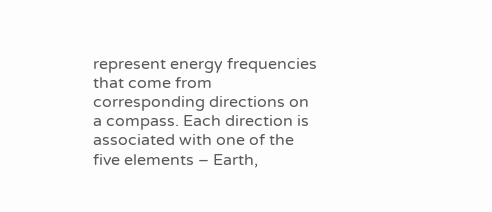represent energy frequencies that come from corresponding directions on a compass. Each direction is associated with one of the five elements – Earth,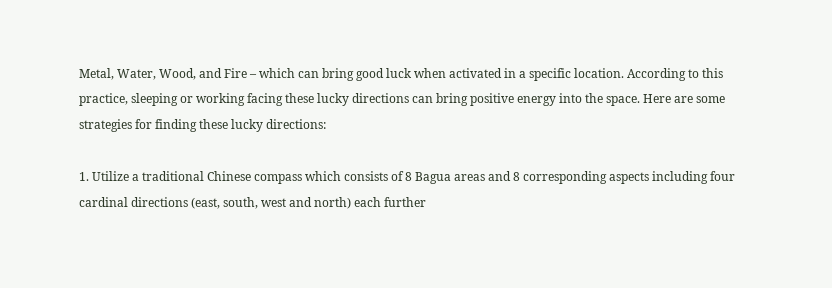Metal, Water, Wood, and Fire – which can bring good luck when activated in a specific location. According to this practice, sleeping or working facing these lucky directions can bring positive energy into the space. Here are some strategies for finding these lucky directions:

1. Utilize a traditional Chinese compass which consists of 8 Bagua areas and 8 corresponding aspects including four cardinal directions (east, south, west and north) each further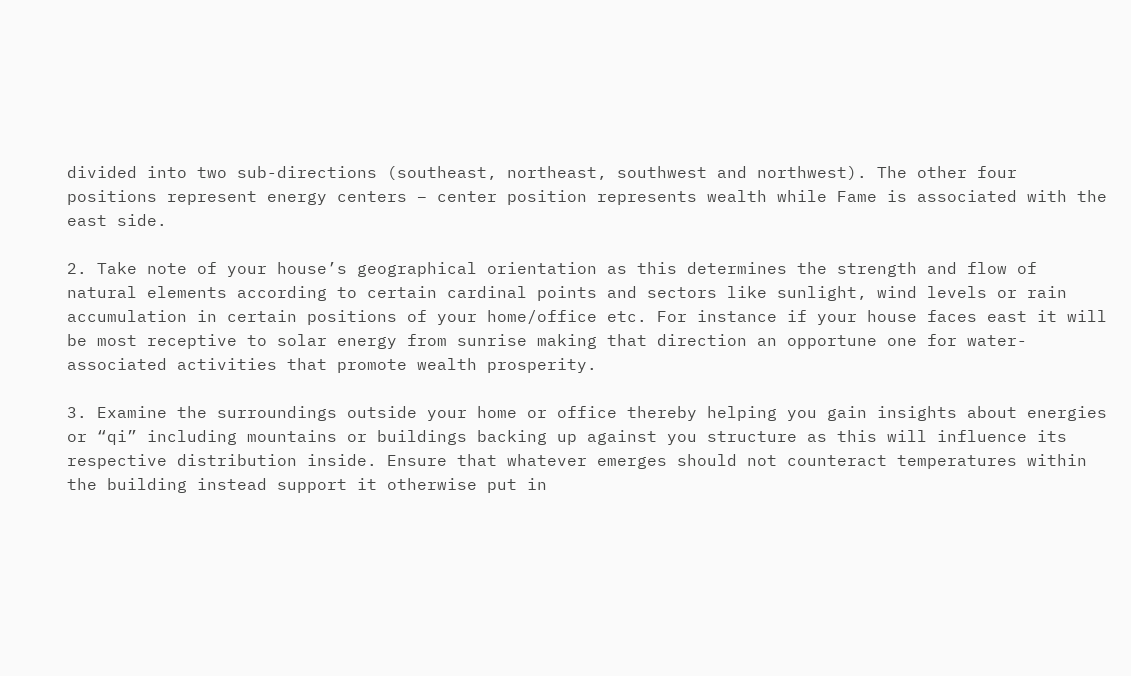divided into two sub-directions (southeast, northeast, southwest and northwest). The other four positions represent energy centers – center position represents wealth while Fame is associated with the east side.

2. Take note of your house’s geographical orientation as this determines the strength and flow of natural elements according to certain cardinal points and sectors like sunlight, wind levels or rain accumulation in certain positions of your home/office etc. For instance if your house faces east it will be most receptive to solar energy from sunrise making that direction an opportune one for water-associated activities that promote wealth prosperity.

3. Examine the surroundings outside your home or office thereby helping you gain insights about energies or “qi” including mountains or buildings backing up against you structure as this will influence its respective distribution inside. Ensure that whatever emerges should not counteract temperatures within the building instead support it otherwise put in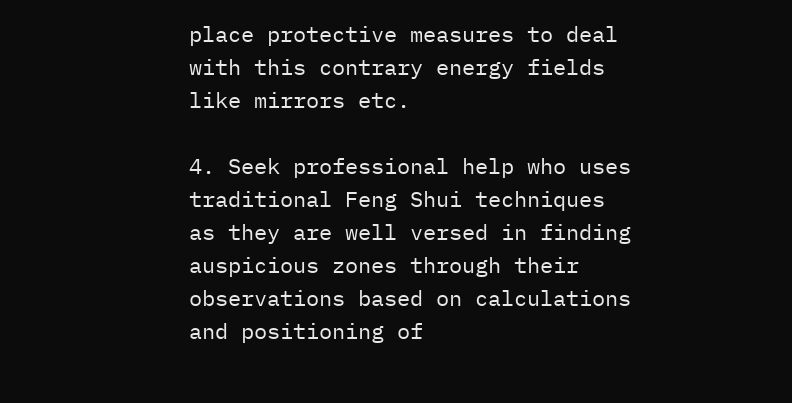place protective measures to deal with this contrary energy fields like mirrors etc.

4. Seek professional help who uses traditional Feng Shui techniques as they are well versed in finding auspicious zones through their observations based on calculations and positioning of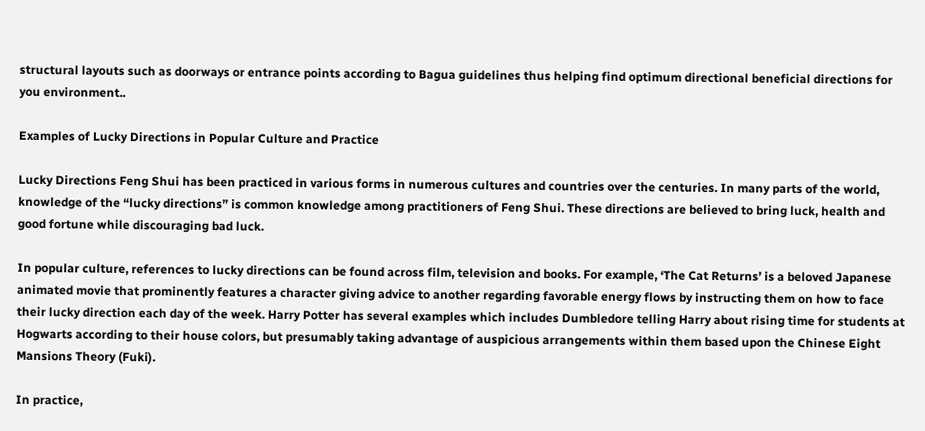structural layouts such as doorways or entrance points according to Bagua guidelines thus helping find optimum directional beneficial directions for you environment..

Examples of Lucky Directions in Popular Culture and Practice

Lucky Directions Feng Shui has been practiced in various forms in numerous cultures and countries over the centuries. In many parts of the world, knowledge of the “lucky directions” is common knowledge among practitioners of Feng Shui. These directions are believed to bring luck, health and good fortune while discouraging bad luck.

In popular culture, references to lucky directions can be found across film, television and books. For example, ‘The Cat Returns’ is a beloved Japanese animated movie that prominently features a character giving advice to another regarding favorable energy flows by instructing them on how to face their lucky direction each day of the week. Harry Potter has several examples which includes Dumbledore telling Harry about rising time for students at Hogwarts according to their house colors, but presumably taking advantage of auspicious arrangements within them based upon the Chinese Eight Mansions Theory (Fuki).

In practice,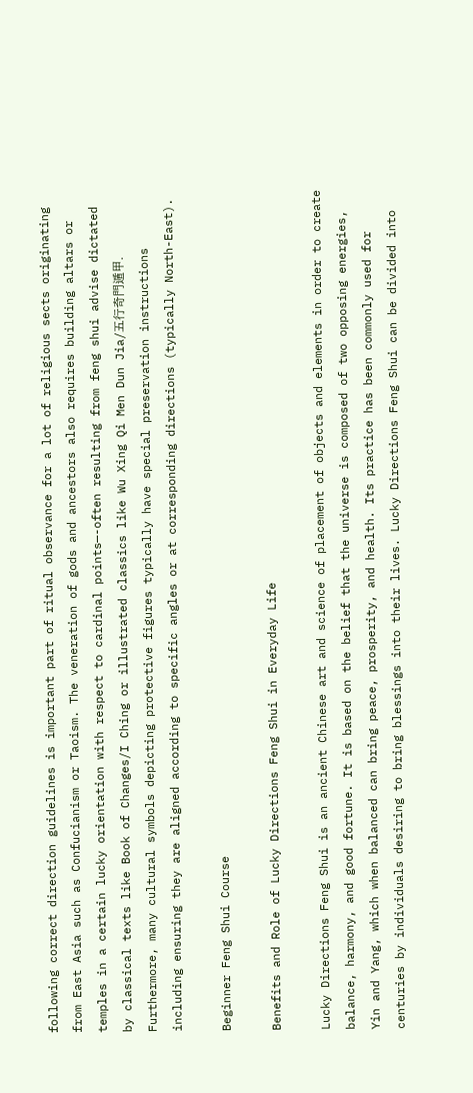following correct direction guidelines is important part of ritual observance for a lot of religious sects originating from East Asia such as Confucianism or Taoism. The veneration of gods and ancestors also requires building altars or temples in a certain lucky orientation with respect to cardinal points—-often resulting from feng shui advise dictated by classical texts like Book of Changes/I Ching or illustrated classics like Wu Xing Qi Men Dun Jia/五行奇門遁甲. Furthermore, many cultural symbols depicting protective figures typically have special preservation instructions including ensuring they are aligned according to specific angles or at corresponding directions (typically North-East).

Beginner Feng Shui Course

Benefits and Role of Lucky Directions Feng Shui in Everyday Life

Lucky Directions Feng Shui is an ancient Chinese art and science of placement of objects and elements in order to create balance, harmony, and good fortune. It is based on the belief that the universe is composed of two opposing energies, Yin and Yang, which when balanced can bring peace, prosperity, and health. Its practice has been commonly used for centuries by individuals desiring to bring blessings into their lives. Lucky Directions Feng Shui can be divided into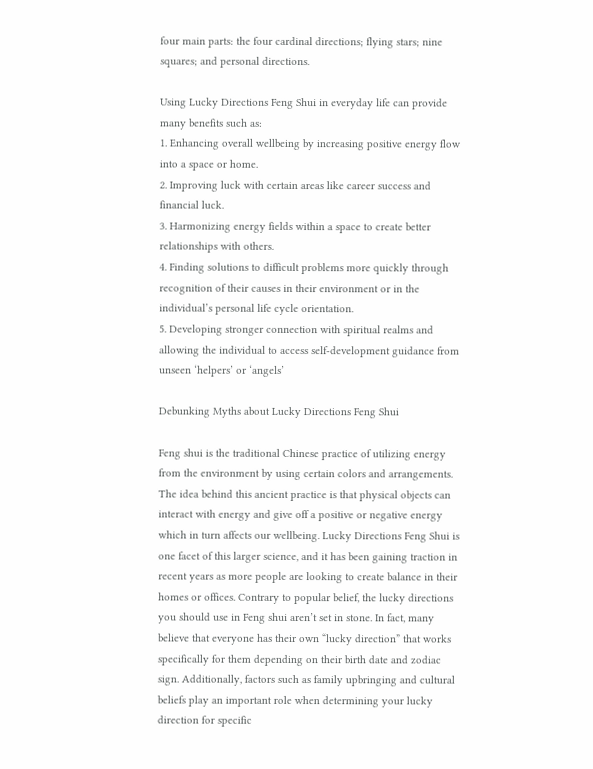four main parts: the four cardinal directions; flying stars; nine squares; and personal directions.

Using Lucky Directions Feng Shui in everyday life can provide many benefits such as:
1. Enhancing overall wellbeing by increasing positive energy flow into a space or home.
2. Improving luck with certain areas like career success and financial luck.
3. Harmonizing energy fields within a space to create better relationships with others.
4. Finding solutions to difficult problems more quickly through recognition of their causes in their environment or in the individual’s personal life cycle orientation.
5. Developing stronger connection with spiritual realms and allowing the individual to access self-development guidance from unseen ‘helpers’ or ‘angels’

Debunking Myths about Lucky Directions Feng Shui

Feng shui is the traditional Chinese practice of utilizing energy from the environment by using certain colors and arrangements. The idea behind this ancient practice is that physical objects can interact with energy and give off a positive or negative energy which in turn affects our wellbeing. Lucky Directions Feng Shui is one facet of this larger science, and it has been gaining traction in recent years as more people are looking to create balance in their homes or offices. Contrary to popular belief, the lucky directions you should use in Feng shui aren’t set in stone. In fact, many believe that everyone has their own “lucky direction” that works specifically for them depending on their birth date and zodiac sign. Additionally, factors such as family upbringing and cultural beliefs play an important role when determining your lucky direction for specific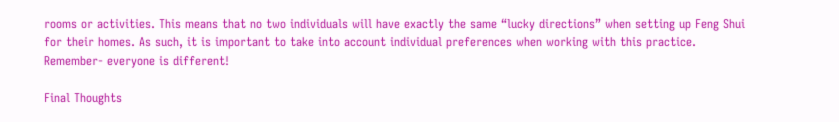rooms or activities. This means that no two individuals will have exactly the same “lucky directions” when setting up Feng Shui for their homes. As such, it is important to take into account individual preferences when working with this practice. Remember- everyone is different!

Final Thoughts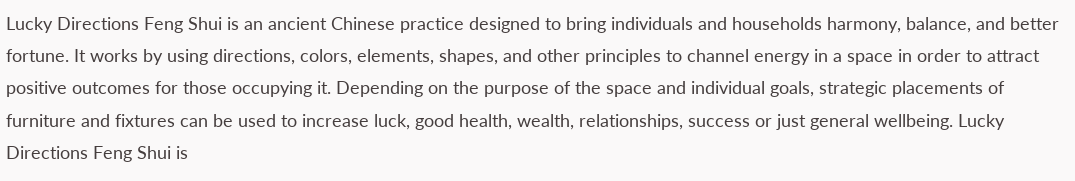Lucky Directions Feng Shui is an ancient Chinese practice designed to bring individuals and households harmony, balance, and better fortune. It works by using directions, colors, elements, shapes, and other principles to channel energy in a space in order to attract positive outcomes for those occupying it. Depending on the purpose of the space and individual goals, strategic placements of furniture and fixtures can be used to increase luck, good health, wealth, relationships, success or just general wellbeing. Lucky Directions Feng Shui is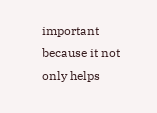important because it not only helps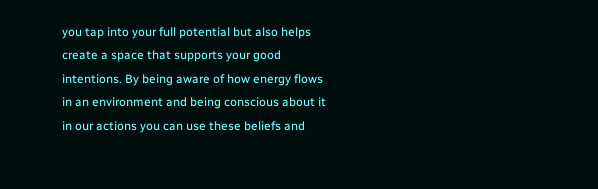you tap into your full potential but also helps create a space that supports your good intentions. By being aware of how energy flows in an environment and being conscious about it in our actions you can use these beliefs and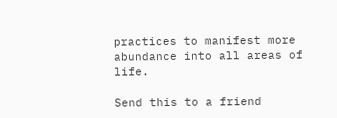practices to manifest more abundance into all areas of life.

Send this to a friend